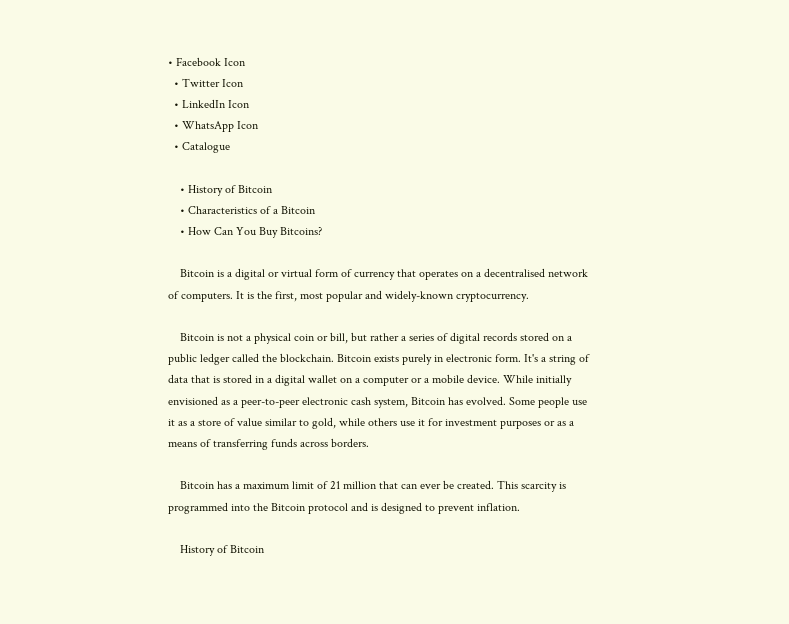• Facebook Icon
  • Twitter Icon
  • LinkedIn Icon
  • WhatsApp Icon
  • Catalogue

    • History of Bitcoin
    • Characteristics of a Bitcoin
    • How Can You Buy Bitcoins?

    Bitcoin is a digital or virtual form of currency that operates on a decentralised network of computers. It is the first, most popular and widely-known cryptocurrency.

    Bitcoin is not a physical coin or bill, but rather a series of digital records stored on a public ledger called the blockchain. Bitcoin exists purely in electronic form. It's a string of data that is stored in a digital wallet on a computer or a mobile device. While initially envisioned as a peer-to-peer electronic cash system, Bitcoin has evolved. Some people use it as a store of value similar to gold, while others use it for investment purposes or as a means of transferring funds across borders.

    Bitcoin has a maximum limit of 21 million that can ever be created. This scarcity is programmed into the Bitcoin protocol and is designed to prevent inflation.

    History of Bitcoin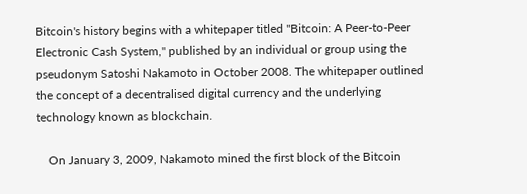Bitcoin's history begins with a whitepaper titled "Bitcoin: A Peer-to-Peer Electronic Cash System," published by an individual or group using the pseudonym Satoshi Nakamoto in October 2008. The whitepaper outlined the concept of a decentralised digital currency and the underlying technology known as blockchain.

    On January 3, 2009, Nakamoto mined the first block of the Bitcoin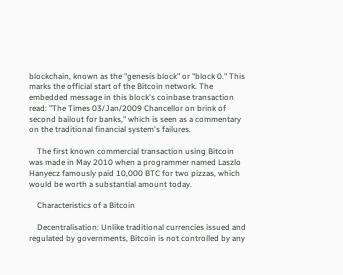blockchain, known as the "genesis block" or "block 0." This marks the official start of the Bitcoin network. The embedded message in this block's coinbase transaction read: "The Times 03/Jan/2009 Chancellor on brink of second bailout for banks," which is seen as a commentary on the traditional financial system's failures.

    The first known commercial transaction using Bitcoin was made in May 2010 when a programmer named Laszlo Hanyecz famously paid 10,000 BTC for two pizzas, which would be worth a substantial amount today.

    Characteristics of a Bitcoin

    Decentralisation: Unlike traditional currencies issued and regulated by governments, Bitcoin is not controlled by any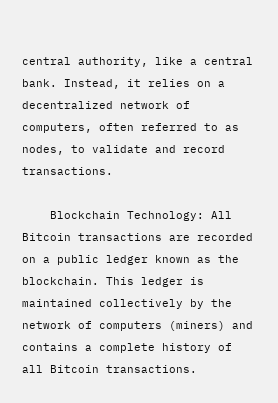central authority, like a central bank. Instead, it relies on a decentralized network of computers, often referred to as nodes, to validate and record transactions.

    Blockchain Technology: All Bitcoin transactions are recorded on a public ledger known as the blockchain. This ledger is maintained collectively by the network of computers (miners) and contains a complete history of all Bitcoin transactions.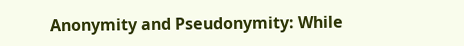Anonymity and Pseudonymity: While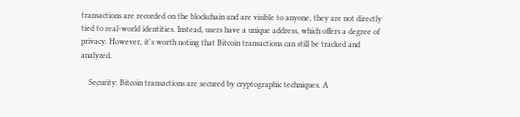transactions are recorded on the blockchain and are visible to anyone, they are not directly tied to real-world identities. Instead, users have a unique address, which offers a degree of privacy. However, it's worth noting that Bitcoin transactions can still be tracked and analyzed.

    Security: Bitcoin transactions are secured by cryptographic techniques. A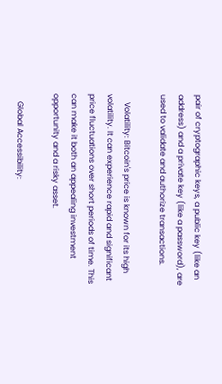pair of cryptographic keys, a public key (like an address) and a private key (like a password), are used to validate and authorize transactions.

    Volatility: Bitcoin's price is known for its high volatility. It can experience rapid and significant price fluctuations over short periods of time. This can make it both an appealing investment opportunity and a risky asset.

    Global Accessibility: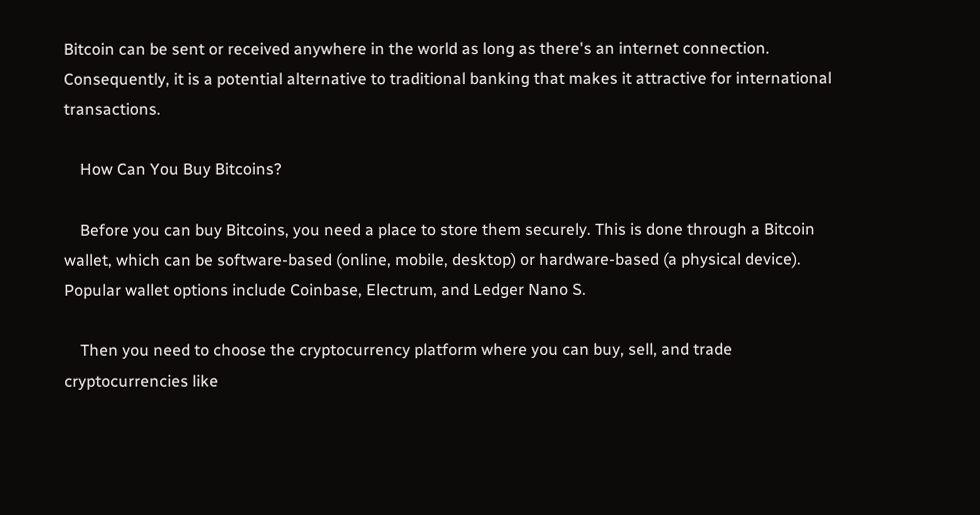Bitcoin can be sent or received anywhere in the world as long as there's an internet connection. Consequently, it is a potential alternative to traditional banking that makes it attractive for international transactions.

    How Can You Buy Bitcoins?

    Before you can buy Bitcoins, you need a place to store them securely. This is done through a Bitcoin wallet, which can be software-based (online, mobile, desktop) or hardware-based (a physical device). Popular wallet options include Coinbase, Electrum, and Ledger Nano S.

    Then you need to choose the cryptocurrency platform where you can buy, sell, and trade cryptocurrencies like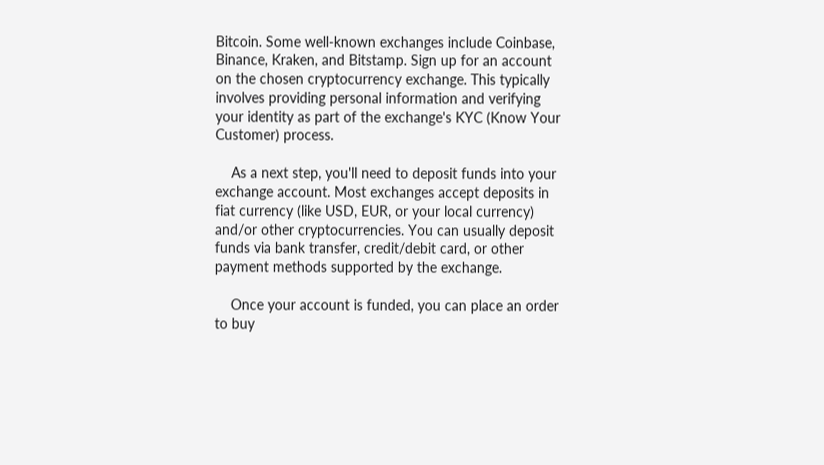Bitcoin. Some well-known exchanges include Coinbase, Binance, Kraken, and Bitstamp. Sign up for an account on the chosen cryptocurrency exchange. This typically involves providing personal information and verifying your identity as part of the exchange's KYC (Know Your Customer) process.

    As a next step, you'll need to deposit funds into your exchange account. Most exchanges accept deposits in fiat currency (like USD, EUR, or your local currency) and/or other cryptocurrencies. You can usually deposit funds via bank transfer, credit/debit card, or other payment methods supported by the exchange.

    Once your account is funded, you can place an order to buy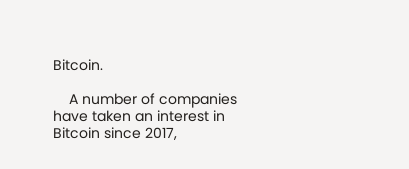Bitcoin.

    A number of companies have taken an interest in Bitcoin since 2017,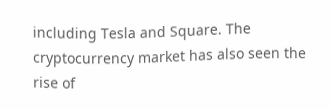including Tesla and Square. The cryptocurrency market has also seen the rise of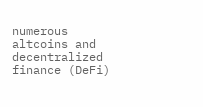numerous altcoins and decentralized finance (DeFi)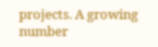projects. A growing number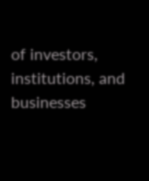of investors, institutions, and businesses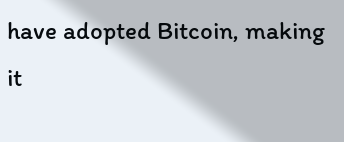have adopted Bitcoin, making it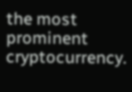the most prominent cryptocurrency.